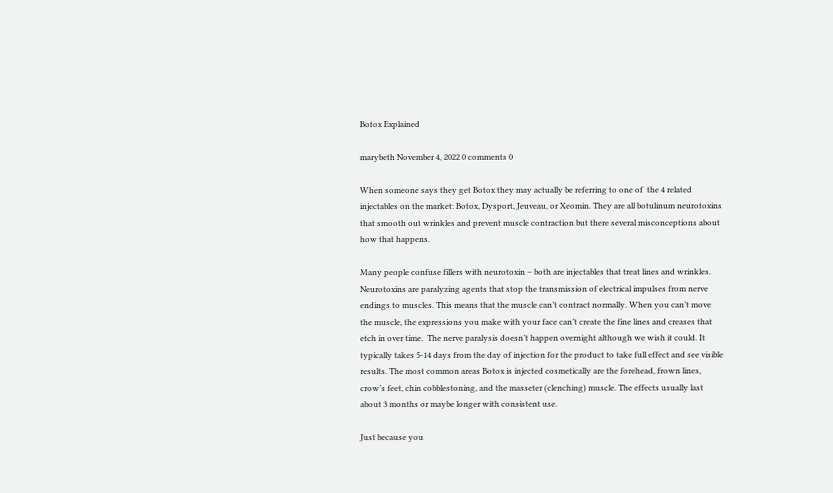Botox Explained

marybeth November 4, 2022 0 comments 0

When someone says they get Botox they may actually be referring to one of  the 4 related injectables on the market: Botox, Dysport, Jeuveau, or Xeomin. They are all botulinum neurotoxins that smooth out wrinkles and prevent muscle contraction but there several misconceptions about how that happens.

Many people confuse fillers with neurotoxin – both are injectables that treat lines and wrinkles. Neurotoxins are paralyzing agents that stop the transmission of electrical impulses from nerve endings to muscles. This means that the muscle can’t contract normally. When you can’t move the muscle, the expressions you make with your face can’t create the fine lines and creases that etch in over time.  The nerve paralysis doesn’t happen overnight although we wish it could. It typically takes 5-14 days from the day of injection for the product to take full effect and see visible results. The most common areas Botox is injected cosmetically are the forehead, frown lines, crow’s feet, chin cobblestoning, and the masseter (clenching) muscle. The effects usually last about 3 months or maybe longer with consistent use.

Just because you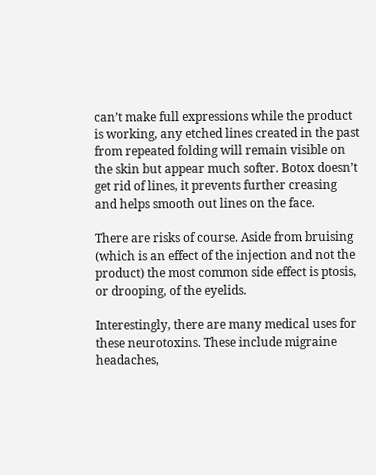can’t make full expressions while the product is working, any etched lines created in the past from repeated folding will remain visible on the skin but appear much softer. Botox doesn’t get rid of lines, it prevents further creasing and helps smooth out lines on the face.

There are risks of course. Aside from bruising (which is an effect of the injection and not the product) the most common side effect is ptosis, or drooping, of the eyelids.

Interestingly, there are many medical uses for these neurotoxins. These include migraine headaches,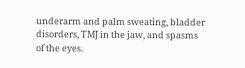underarm and palm sweating, bladder disorders, TMJ in the jaw, and spasms of the eyes.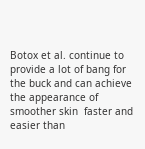Botox et al. continue to provide a lot of bang for the buck and can achieve the appearance of smoother skin  faster and easier than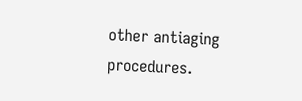other antiaging procedures.